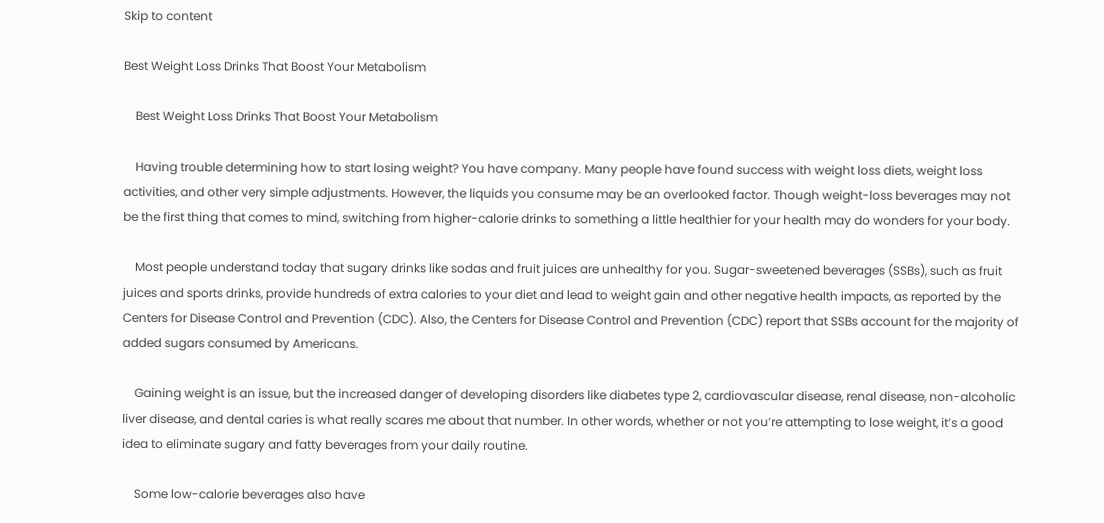Skip to content

Best Weight Loss Drinks That Boost Your Metabolism

    Best Weight Loss Drinks That Boost Your Metabolism

    Having trouble determining how to start losing weight? You have company. Many people have found success with weight loss diets, weight loss activities, and other very simple adjustments. However, the liquids you consume may be an overlooked factor. Though weight-loss beverages may not be the first thing that comes to mind, switching from higher-calorie drinks to something a little healthier for your health may do wonders for your body.

    Most people understand today that sugary drinks like sodas and fruit juices are unhealthy for you. Sugar-sweetened beverages (SSBs), such as fruit juices and sports drinks, provide hundreds of extra calories to your diet and lead to weight gain and other negative health impacts, as reported by the Centers for Disease Control and Prevention (CDC). Also, the Centers for Disease Control and Prevention (CDC) report that SSBs account for the majority of added sugars consumed by Americans.

    Gaining weight is an issue, but the increased danger of developing disorders like diabetes type 2, cardiovascular disease, renal disease, non-alcoholic liver disease, and dental caries is what really scares me about that number. In other words, whether or not you’re attempting to lose weight, it’s a good idea to eliminate sugary and fatty beverages from your daily routine.

    Some low-calorie beverages also have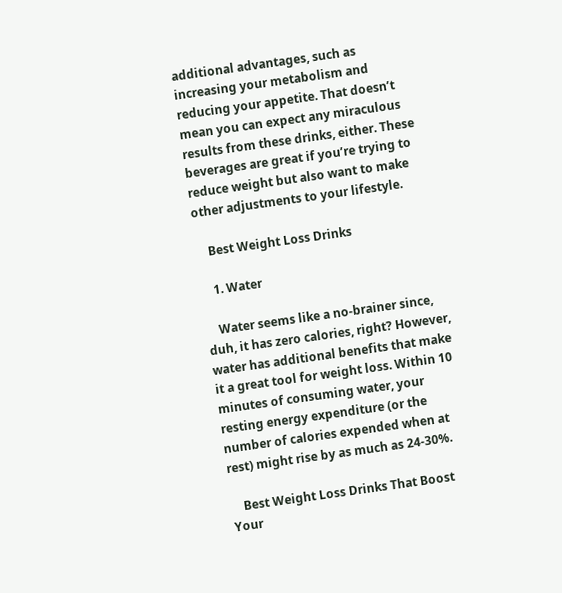additional advantages, such as increasing your metabolism and reducing your appetite. That doesn’t mean you can expect any miraculous results from these drinks, either. These beverages are great if you’re trying to reduce weight but also want to make other adjustments to your lifestyle.

    Best Weight Loss Drinks

    1. Water

    Water seems like a no-brainer since, duh, it has zero calories, right? However, water has additional benefits that make it a great tool for weight loss. Within 10 minutes of consuming water, your resting energy expenditure (or the number of calories expended when at rest) might rise by as much as 24-30%.

    Best Weight Loss Drinks That Boost Your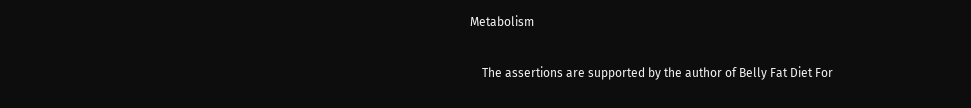Metabolism

    The assertions are supported by the author of Belly Fat Diet For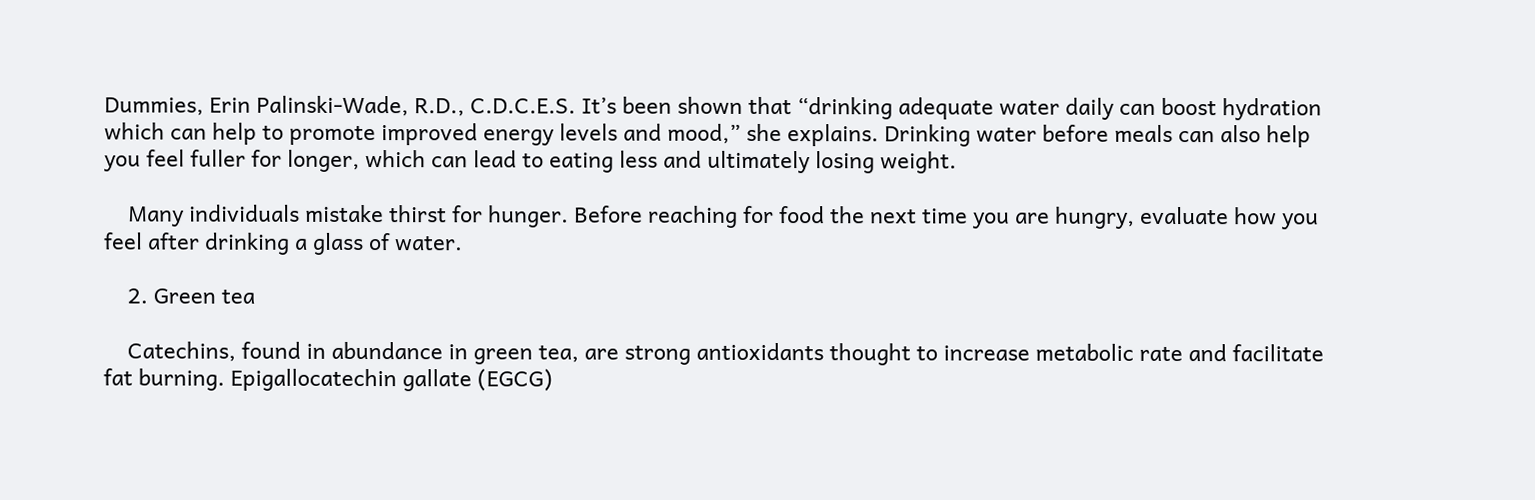Dummies, Erin Palinski-Wade, R.D., C.D.C.E.S. It’s been shown that “drinking adequate water daily can boost hydration which can help to promote improved energy levels and mood,” she explains. Drinking water before meals can also help you feel fuller for longer, which can lead to eating less and ultimately losing weight.

    Many individuals mistake thirst for hunger. Before reaching for food the next time you are hungry, evaluate how you feel after drinking a glass of water.

    2. Green tea

    Catechins, found in abundance in green tea, are strong antioxidants thought to increase metabolic rate and facilitate fat burning. Epigallocatechin gallate (EGCG)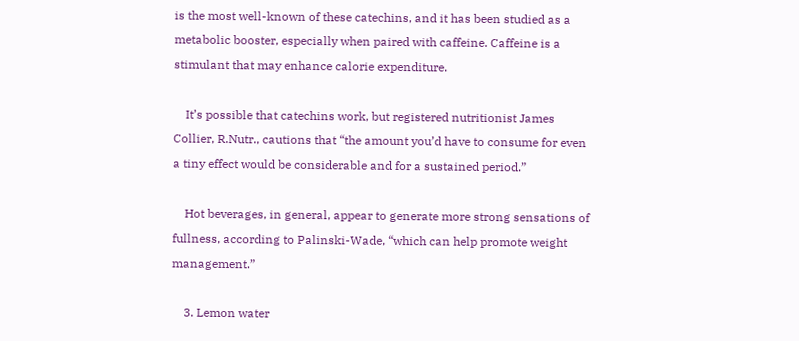is the most well-known of these catechins, and it has been studied as a metabolic booster, especially when paired with caffeine. Caffeine is a stimulant that may enhance calorie expenditure.

    It’s possible that catechins work, but registered nutritionist James Collier, R.Nutr., cautions that “the amount you’d have to consume for even a tiny effect would be considerable and for a sustained period.”

    Hot beverages, in general, appear to generate more strong sensations of fullness, according to Palinski-Wade, “which can help promote weight management.”

    3. Lemon water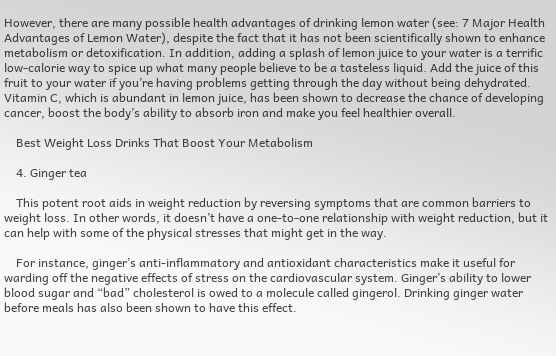However, there are many possible health advantages of drinking lemon water (see: 7 Major Health Advantages of Lemon Water), despite the fact that it has not been scientifically shown to enhance metabolism or detoxification. In addition, adding a splash of lemon juice to your water is a terrific low-calorie way to spice up what many people believe to be a tasteless liquid. Add the juice of this fruit to your water if you’re having problems getting through the day without being dehydrated. Vitamin C, which is abundant in lemon juice, has been shown to decrease the chance of developing cancer, boost the body’s ability to absorb iron and make you feel healthier overall.

    Best Weight Loss Drinks That Boost Your Metabolism

    4. Ginger tea

    This potent root aids in weight reduction by reversing symptoms that are common barriers to weight loss. In other words, it doesn’t have a one-to-one relationship with weight reduction, but it can help with some of the physical stresses that might get in the way.

    For instance, ginger’s anti-inflammatory and antioxidant characteristics make it useful for warding off the negative effects of stress on the cardiovascular system. Ginger’s ability to lower blood sugar and “bad” cholesterol is owed to a molecule called gingerol. Drinking ginger water before meals has also been shown to have this effect.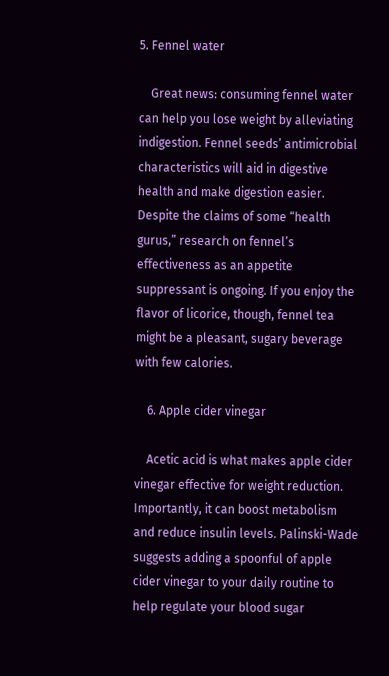5. Fennel water

    Great news: consuming fennel water can help you lose weight by alleviating indigestion. Fennel seeds’ antimicrobial characteristics will aid in digestive health and make digestion easier. Despite the claims of some “health gurus,” research on fennel’s effectiveness as an appetite suppressant is ongoing. If you enjoy the flavor of licorice, though, fennel tea might be a pleasant, sugary beverage with few calories.

    6. Apple cider vinegar

    Acetic acid is what makes apple cider vinegar effective for weight reduction. Importantly, it can boost metabolism and reduce insulin levels. Palinski-Wade suggests adding a spoonful of apple cider vinegar to your daily routine to help regulate your blood sugar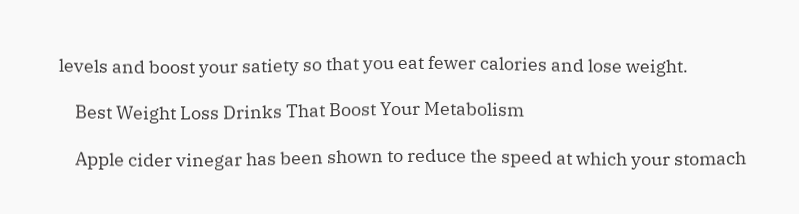levels and boost your satiety so that you eat fewer calories and lose weight.

    Best Weight Loss Drinks That Boost Your Metabolism

    Apple cider vinegar has been shown to reduce the speed at which your stomach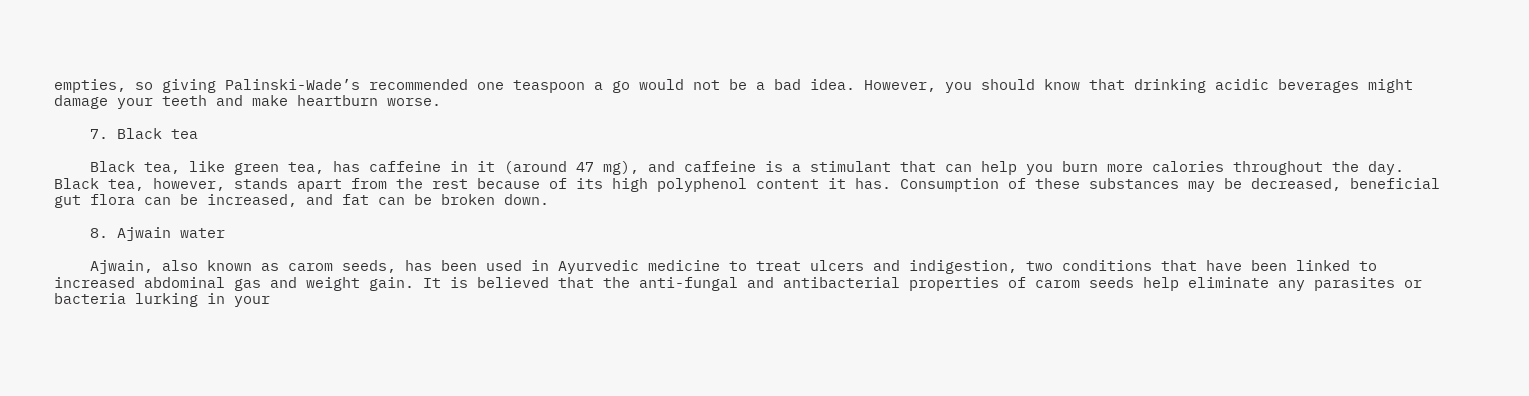empties, so giving Palinski-Wade’s recommended one teaspoon a go would not be a bad idea. However, you should know that drinking acidic beverages might damage your teeth and make heartburn worse.

    7. Black tea

    Black tea, like green tea, has caffeine in it (around 47 mg), and caffeine is a stimulant that can help you burn more calories throughout the day. Black tea, however, stands apart from the rest because of its high polyphenol content it has. Consumption of these substances may be decreased, beneficial gut flora can be increased, and fat can be broken down.

    8. Ajwain water

    Ajwain, also known as carom seeds, has been used in Ayurvedic medicine to treat ulcers and indigestion, two conditions that have been linked to increased abdominal gas and weight gain. It is believed that the anti-fungal and antibacterial properties of carom seeds help eliminate any parasites or bacteria lurking in your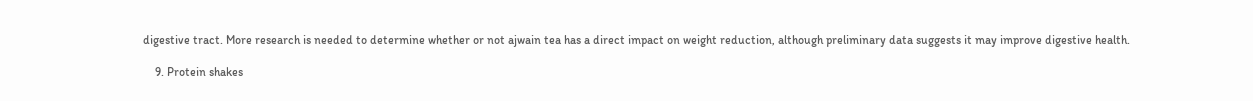digestive tract. More research is needed to determine whether or not ajwain tea has a direct impact on weight reduction, although preliminary data suggests it may improve digestive health.

    9. Protein shakes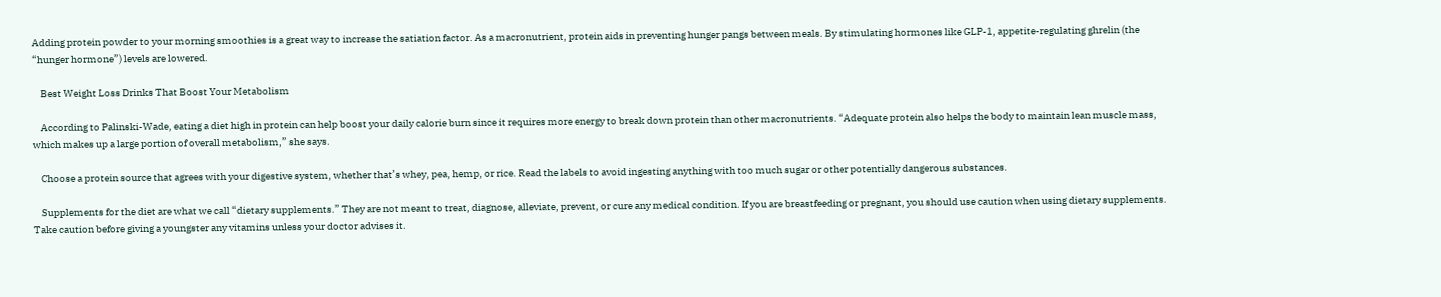Adding protein powder to your morning smoothies is a great way to increase the satiation factor. As a macronutrient, protein aids in preventing hunger pangs between meals. By stimulating hormones like GLP-1, appetite-regulating ghrelin (the “hunger hormone”) levels are lowered.

    Best Weight Loss Drinks That Boost Your Metabolism

    According to Palinski-Wade, eating a diet high in protein can help boost your daily calorie burn since it requires more energy to break down protein than other macronutrients. “Adequate protein also helps the body to maintain lean muscle mass, which makes up a large portion of overall metabolism,” she says.

    Choose a protein source that agrees with your digestive system, whether that’s whey, pea, hemp, or rice. Read the labels to avoid ingesting anything with too much sugar or other potentially dangerous substances.

    Supplements for the diet are what we call “dietary supplements.” They are not meant to treat, diagnose, alleviate, prevent, or cure any medical condition. If you are breastfeeding or pregnant, you should use caution when using dietary supplements. Take caution before giving a youngster any vitamins unless your doctor advises it.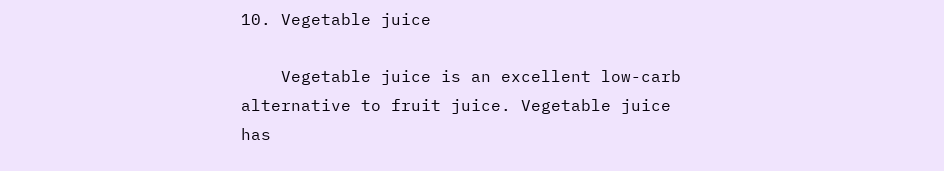10. Vegetable juice

    Vegetable juice is an excellent low-carb alternative to fruit juice. Vegetable juice has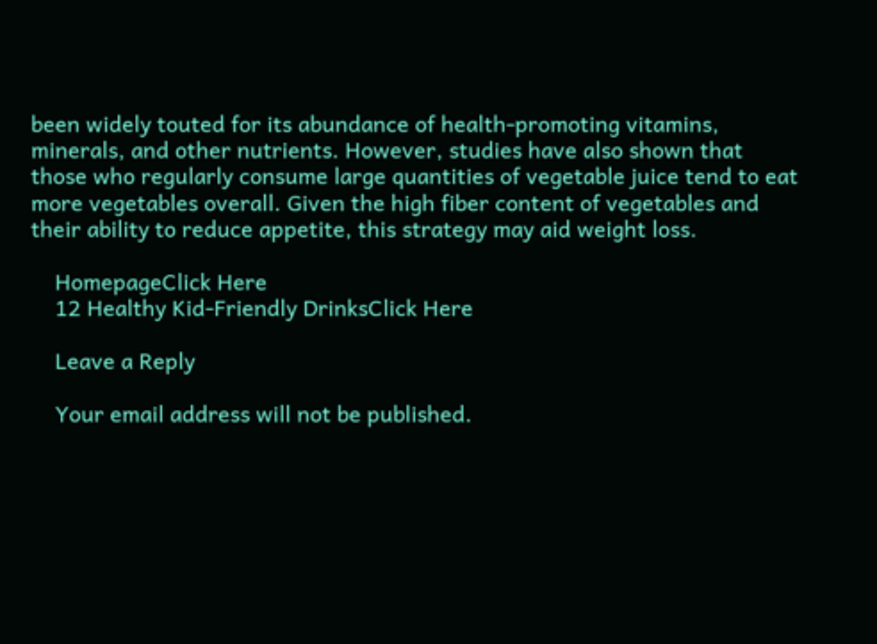been widely touted for its abundance of health-promoting vitamins, minerals, and other nutrients. However, studies have also shown that those who regularly consume large quantities of vegetable juice tend to eat more vegetables overall. Given the high fiber content of vegetables and their ability to reduce appetite, this strategy may aid weight loss.

    HomepageClick Here
    12 Healthy Kid-Friendly DrinksClick Here

    Leave a Reply

    Your email address will not be published.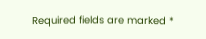Required fields are marked *